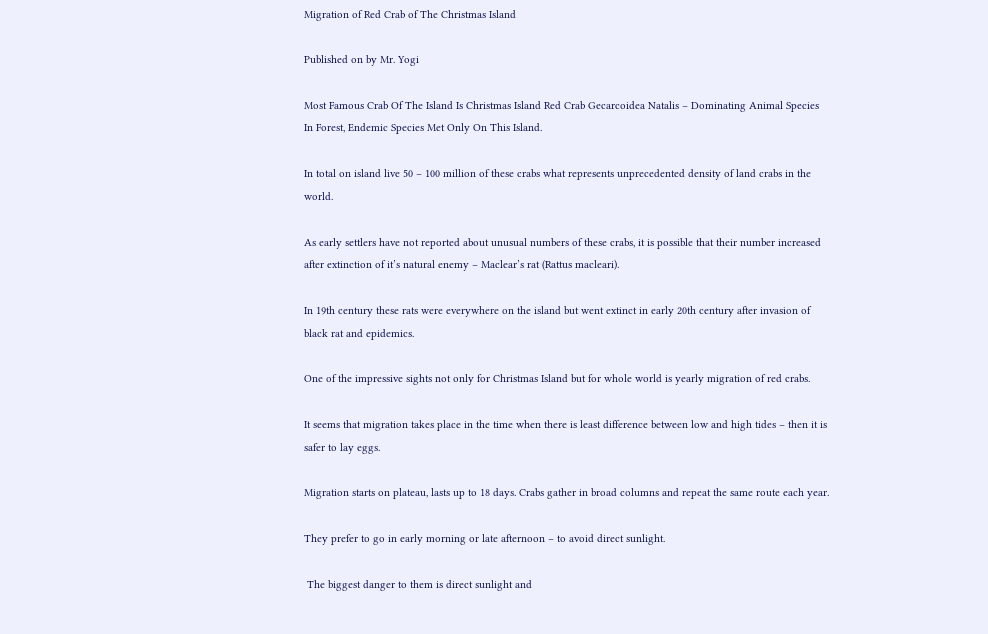Migration of Red Crab of The Christmas Island

Published on by Mr. Yogi

Most Famous Crab Of The Island Is Christmas Island Red Crab Gecarcoidea Natalis – Dominating Animal Species In Forest, Endemic Species Met Only On This Island.

In total on island live 50 – 100 million of these crabs what represents unprecedented density of land crabs in the world.

As early settlers have not reported about unusual numbers of these crabs, it is possible that their number increased after extinction of it’s natural enemy – Maclear’s rat (Rattus macleari).

In 19th century these rats were everywhere on the island but went extinct in early 20th century after invasion of black rat and epidemics.

One of the impressive sights not only for Christmas Island but for whole world is yearly migration of red crabs.

It seems that migration takes place in the time when there is least difference between low and high tides – then it is safer to lay eggs.

Migration starts on plateau, lasts up to 18 days. Crabs gather in broad columns and repeat the same route each year.

They prefer to go in early morning or late afternoon – to avoid direct sunlight.

 The biggest danger to them is direct sunlight and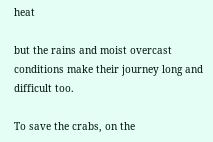heat

but the rains and moist overcast conditions make their journey long and difficult too.

To save the crabs, on the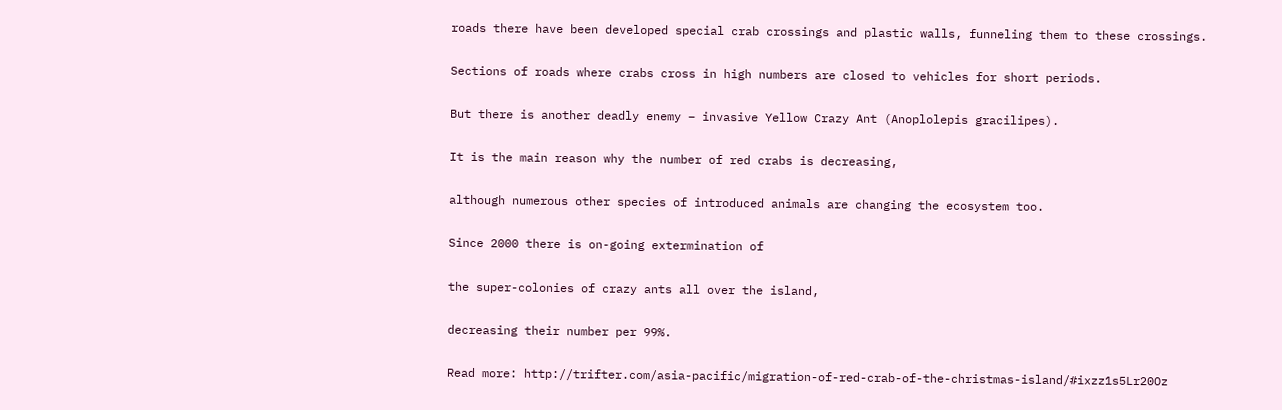roads there have been developed special crab crossings and plastic walls, funneling them to these crossings.

Sections of roads where crabs cross in high numbers are closed to vehicles for short periods.

But there is another deadly enemy – invasive Yellow Crazy Ant (Anoplolepis gracilipes).

It is the main reason why the number of red crabs is decreasing,

although numerous other species of introduced animals are changing the ecosystem too.

Since 2000 there is on-going extermination of

the super-colonies of crazy ants all over the island,

decreasing their number per 99%.

Read more: http://trifter.com/asia-pacific/migration-of-red-crab-of-the-christmas-island/#ixzz1s5Lr20Oz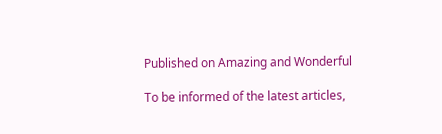Published on Amazing and Wonderful

To be informed of the latest articles,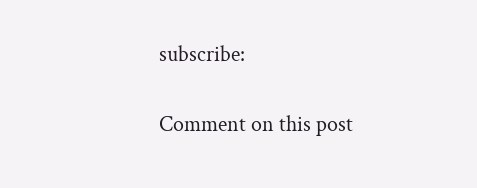subscribe:

Comment on this post